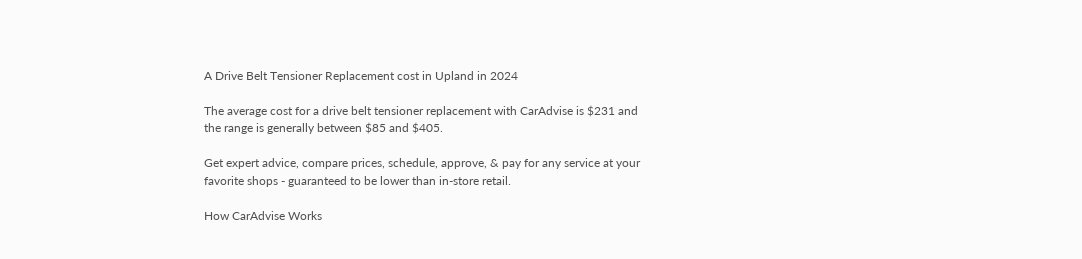A Drive Belt Tensioner Replacement cost in Upland in 2024

The average cost for a drive belt tensioner replacement with CarAdvise is $231 and the range is generally between $85 and $405.

Get expert advice, compare prices, schedule, approve, & pay for any service at your favorite shops - guaranteed to be lower than in-store retail.

How CarAdvise Works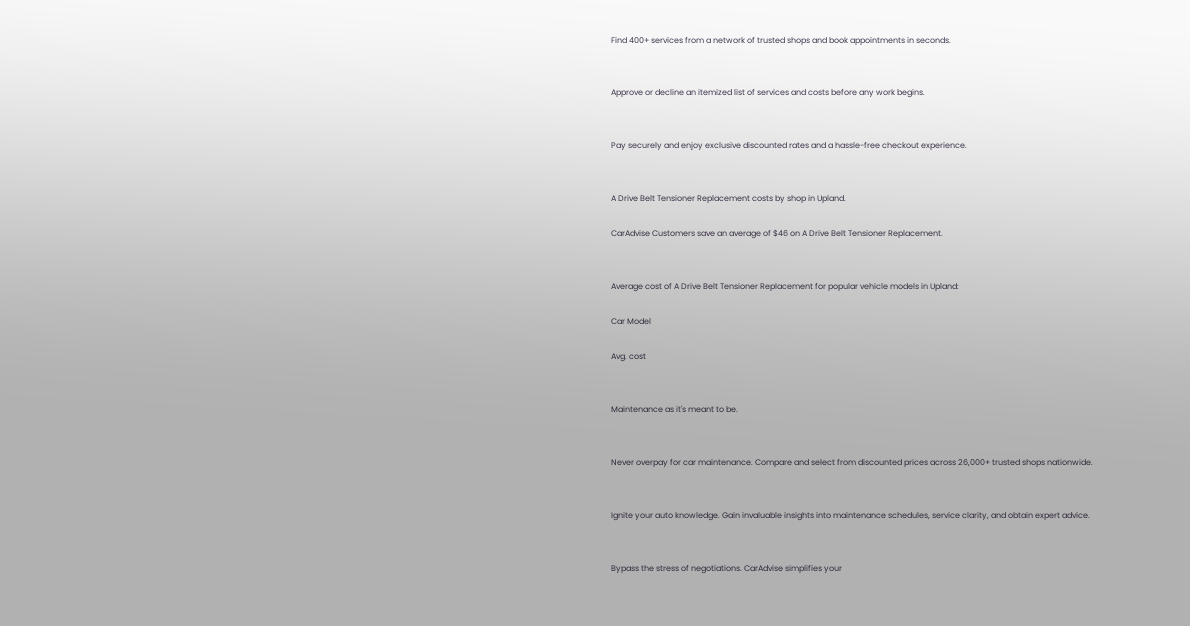Find 400+ services from a network of trusted shops and book appointments in seconds.


Approve or decline an itemized list of services and costs before any work begins.


Pay securely and enjoy exclusive discounted rates and a hassle-free checkout experience.


A Drive Belt Tensioner Replacement costs by shop in Upland.

CarAdvise Customers save an average of $46 on A Drive Belt Tensioner Replacement.


Average cost of A Drive Belt Tensioner Replacement for popular vehicle models in Upland:

Car Model

Avg. cost


Maintenance as it's meant to be.


Never overpay for car maintenance. Compare and select from discounted prices across 26,000+ trusted shops nationwide.


Ignite your auto knowledge. Gain invaluable insights into maintenance schedules, service clarity, and obtain expert advice.


Bypass the stress of negotiations. CarAdvise simplifies your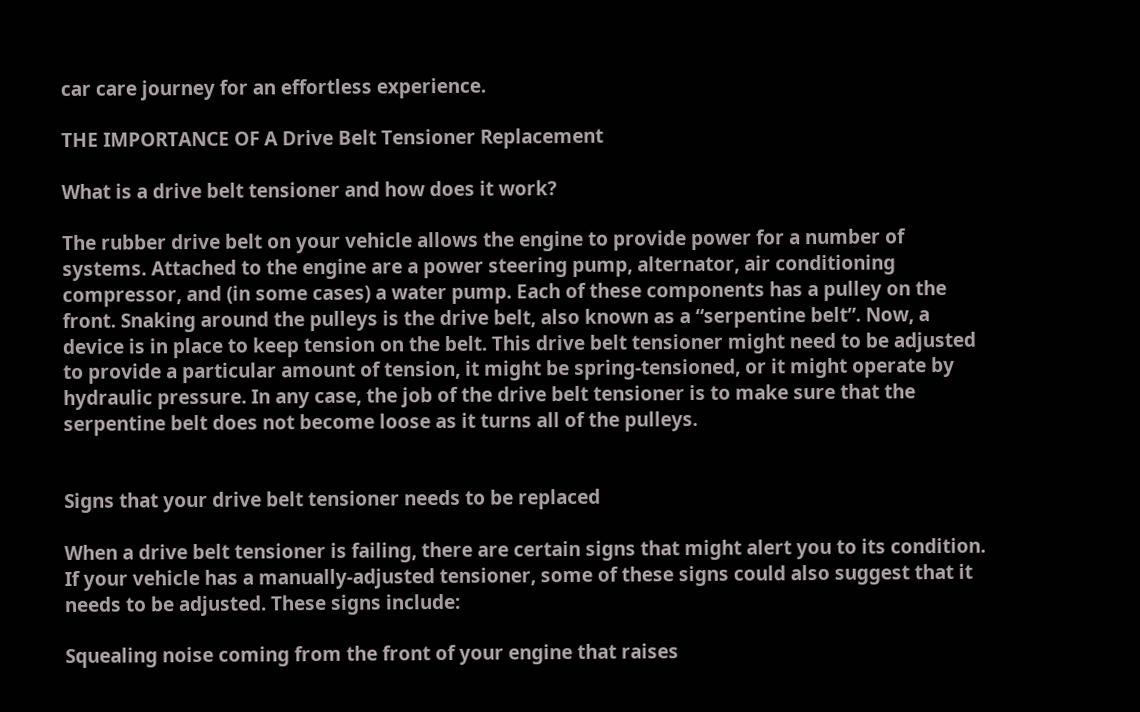car care journey for an effortless experience.

THE IMPORTANCE OF A Drive Belt Tensioner Replacement

What is a drive belt tensioner and how does it work?

The rubber drive belt on your vehicle allows the engine to provide power for a number of systems. Attached to the engine are a power steering pump, alternator, air conditioning compressor, and (in some cases) a water pump. Each of these components has a pulley on the front. Snaking around the pulleys is the drive belt, also known as a “serpentine belt”. Now, a device is in place to keep tension on the belt. This drive belt tensioner might need to be adjusted to provide a particular amount of tension, it might be spring-tensioned, or it might operate by hydraulic pressure. In any case, the job of the drive belt tensioner is to make sure that the serpentine belt does not become loose as it turns all of the pulleys.


Signs that your drive belt tensioner needs to be replaced

When a drive belt tensioner is failing, there are certain signs that might alert you to its condition. If your vehicle has a manually-adjusted tensioner, some of these signs could also suggest that it needs to be adjusted. These signs include:

Squealing noise coming from the front of your engine that raises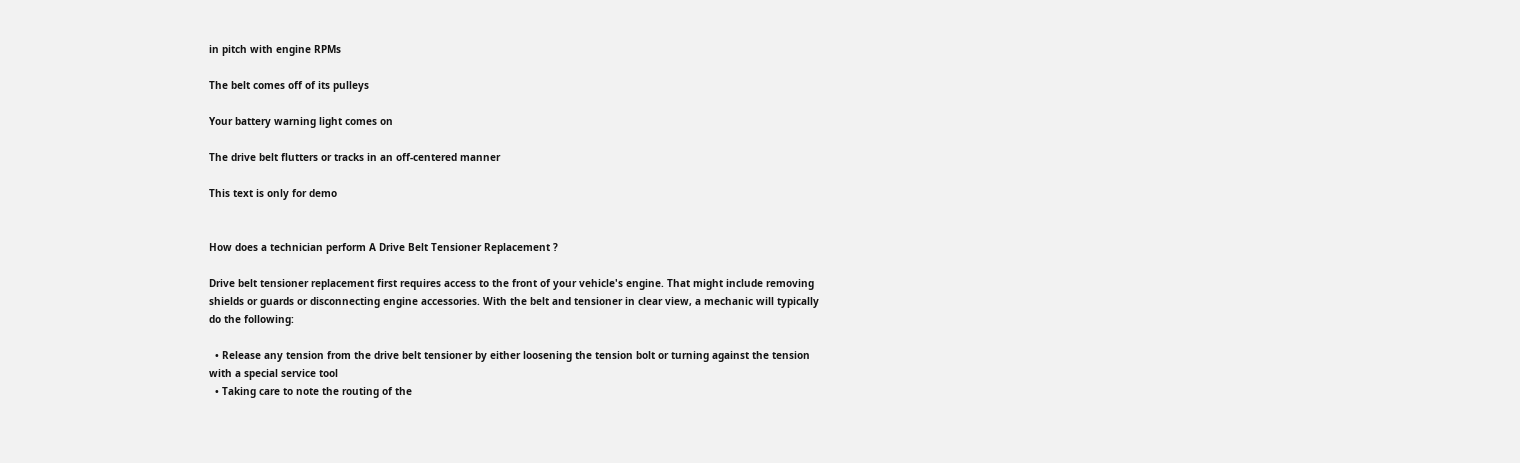in pitch with engine RPMs

The belt comes off of its pulleys

Your battery warning light comes on

The drive belt flutters or tracks in an off-centered manner

This text is only for demo


How does a technician perform A Drive Belt Tensioner Replacement ?

Drive belt tensioner replacement first requires access to the front of your vehicle's engine. That might include removing shields or guards or disconnecting engine accessories. With the belt and tensioner in clear view, a mechanic will typically do the following:

  • Release any tension from the drive belt tensioner by either loosening the tension bolt or turning against the tension with a special service tool
  • Taking care to note the routing of the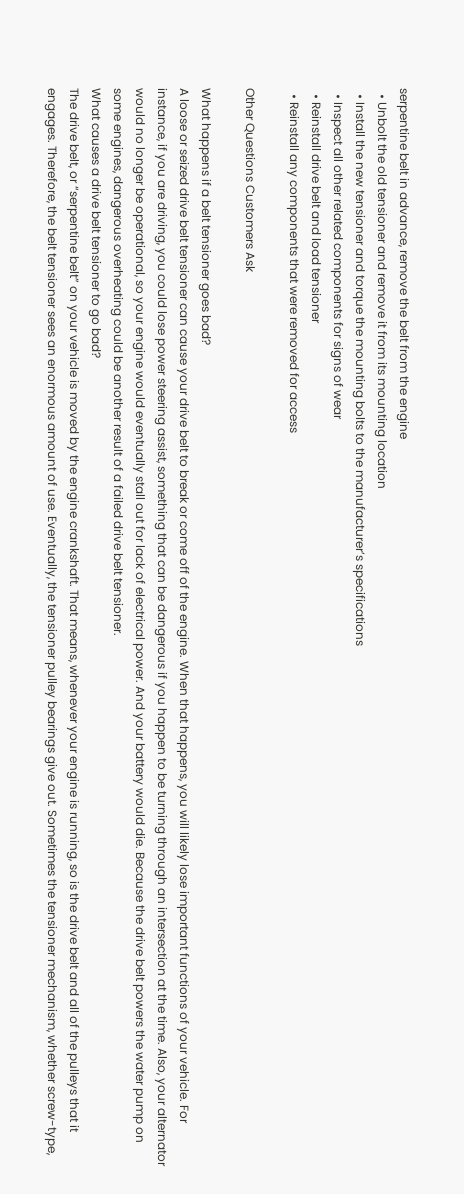serpentine belt in advance, remove the belt from the engine
  • Unbolt the old tensioner and remove it from its mounting location
  • Install the new tensioner and torque the mounting bolts to the manufacturer’s specifications
  • Inspect all other related components for signs of wear
  • Reinstall drive belt and load tensioner
  • Reinstall any components that were removed for access

Other Questions Customers Ask

What happens if a belt tensioner goes bad?
A loose or seized drive belt tensioner can cause your drive belt to break or come off of the engine. When that happens, you will likely lose important functions of your vehicle. For instance, if you are driving, you could lose power steering assist, something that can be dangerous if you happen to be turning through an intersection at the time. Also, your alternator would no longer be operational, so your engine would eventually stall out for lack of electrical power. And your battery would die. Because the drive belt powers the water pump on some engines, dangerous overheating could be another result of a failed drive belt tensioner.
What causes a drive belt tensioner to go bad?
The drive belt, or “serpentine belt” on your vehicle is moved by the engine crankshaft. That means, whenever your engine is running, so is the drive belt and all of the pulleys that it engages. Therefore, the belt tensioner sees an enormous amount of use. Eventually, the tensioner pulley bearings give out. Sometimes the tensioner mechanism, whether screw-type,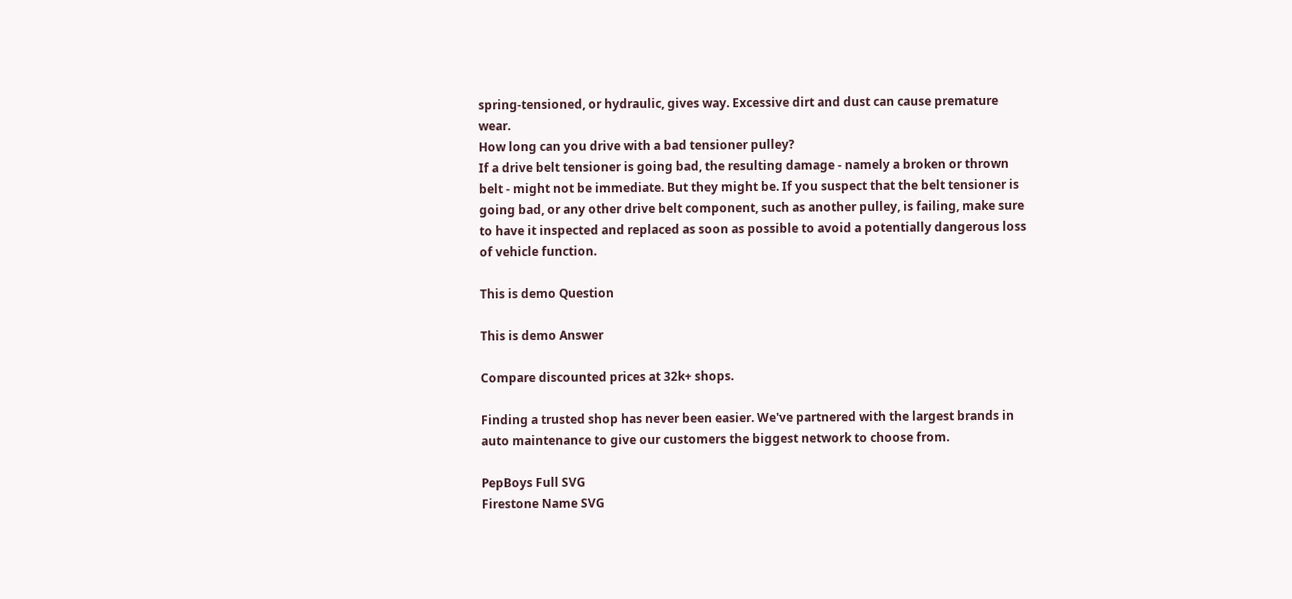spring-tensioned, or hydraulic, gives way. Excessive dirt and dust can cause premature wear.
How long can you drive with a bad tensioner pulley?
If a drive belt tensioner is going bad, the resulting damage - namely a broken or thrown belt - might not be immediate. But they might be. If you suspect that the belt tensioner is going bad, or any other drive belt component, such as another pulley, is failing, make sure to have it inspected and replaced as soon as possible to avoid a potentially dangerous loss of vehicle function.

This is demo Question

This is demo Answer

Compare discounted prices at 32k+ shops.

Finding a trusted shop has never been easier. We've partnered with the largest brands in auto maintenance to give our customers the biggest network to choose from.

PepBoys Full SVG
Firestone Name SVG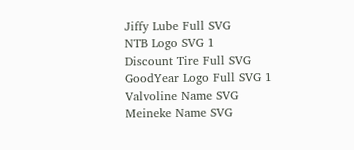Jiffy Lube Full SVG
NTB Logo SVG 1
Discount Tire Full SVG
GoodYear Logo Full SVG 1
Valvoline Name SVG
Meineke Name SVG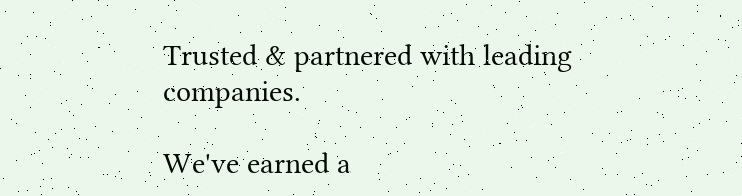Trusted & partnered with leading companies.

We've earned a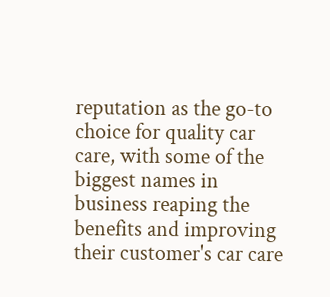reputation as the go-to choice for quality car care, with some of the biggest names in business reaping the benefits and improving their customer's car care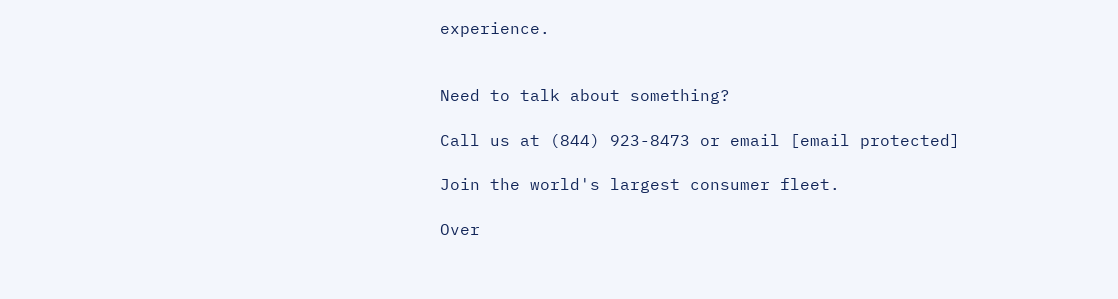experience.


Need to talk about something?

Call us at (844) 923-8473 or email [email protected]

Join the world's largest consumer fleet.

Over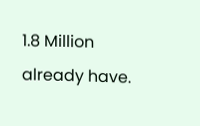1.8 Million already have.